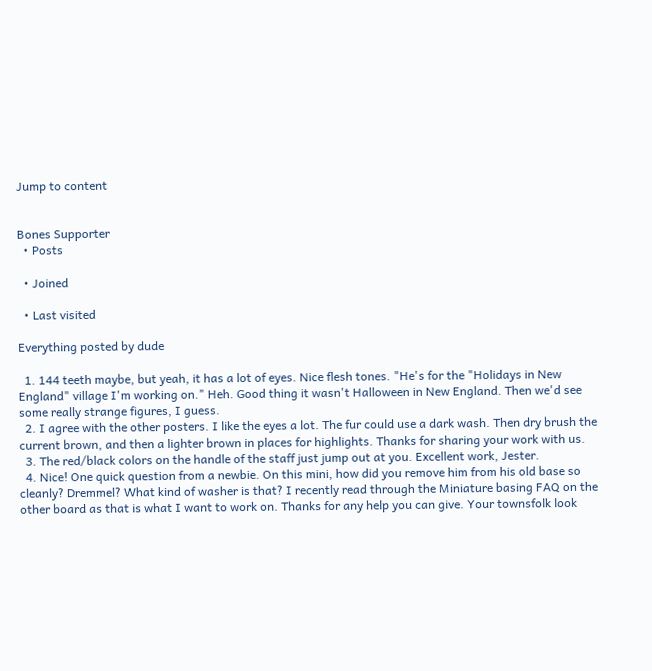Jump to content


Bones Supporter
  • Posts

  • Joined

  • Last visited

Everything posted by dude

  1. 144 teeth maybe, but yeah, it has a lot of eyes. Nice flesh tones. "He's for the "Holidays in New England" village I'm working on." Heh. Good thing it wasn't Halloween in New England. Then we'd see some really strange figures, I guess.
  2. I agree with the other posters. I like the eyes a lot. The fur could use a dark wash. Then dry brush the current brown, and then a lighter brown in places for highlights. Thanks for sharing your work with us.
  3. The red/black colors on the handle of the staff just jump out at you. Excellent work, Jester.
  4. Nice! One quick question from a newbie. On this mini, how did you remove him from his old base so cleanly? Dremmel? What kind of washer is that? I recently read through the Miniature basing FAQ on the other board as that is what I want to work on. Thanks for any help you can give. Your townsfolk look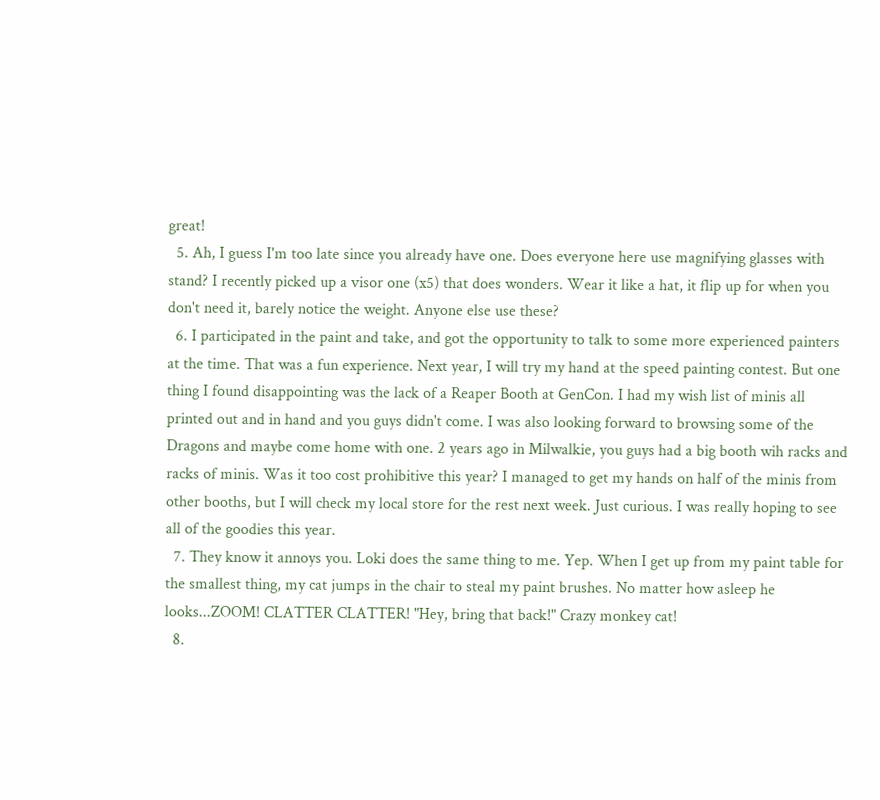great!
  5. Ah, I guess I'm too late since you already have one. Does everyone here use magnifying glasses with stand? I recently picked up a visor one (x5) that does wonders. Wear it like a hat, it flip up for when you don't need it, barely notice the weight. Anyone else use these?
  6. I participated in the paint and take, and got the opportunity to talk to some more experienced painters at the time. That was a fun experience. Next year, I will try my hand at the speed painting contest. But one thing I found disappointing was the lack of a Reaper Booth at GenCon. I had my wish list of minis all printed out and in hand and you guys didn't come. I was also looking forward to browsing some of the Dragons and maybe come home with one. 2 years ago in Milwalkie, you guys had a big booth wih racks and racks of minis. Was it too cost prohibitive this year? I managed to get my hands on half of the minis from other booths, but I will check my local store for the rest next week. Just curious. I was really hoping to see all of the goodies this year.
  7. They know it annoys you. Loki does the same thing to me. Yep. When I get up from my paint table for the smallest thing, my cat jumps in the chair to steal my paint brushes. No matter how asleep he looks...ZOOM! CLATTER CLATTER! "Hey, bring that back!" Crazy monkey cat!
  8.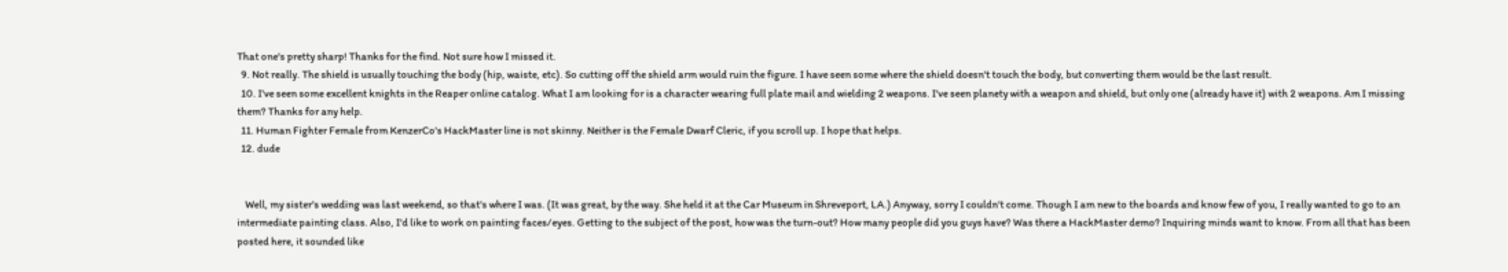That one's pretty sharp! Thanks for the find. Not sure how I missed it.
  9. Not really. The shield is usually touching the body (hip, waiste, etc). So cutting off the shield arm would ruin the figure. I have seen some where the shield doesn't touch the body, but converting them would be the last result.
  10. I've seen some excellent knights in the Reaper online catalog. What I am looking for is a character wearing full plate mail and wielding 2 weapons. I've seen planety with a weapon and shield, but only one (already have it) with 2 weapons. Am I missing them? Thanks for any help.
  11. Human Fighter Female from KenzerCo's HackMaster line is not skinny. Neither is the Female Dwarf Cleric, if you scroll up. I hope that helps.
  12. dude


    Well, my sister's wedding was last weekend, so that's where I was. (It was great, by the way. She held it at the Car Museum in Shreveport, LA.) Anyway, sorry I couldn't come. Though I am new to the boards and know few of you, I really wanted to go to an intermediate painting class. Also, I'd like to work on painting faces/eyes. Getting to the subject of the post, how was the turn-out? How many people did you guys have? Was there a HackMaster demo? Inquiring minds want to know. From all that has been posted here, it sounded like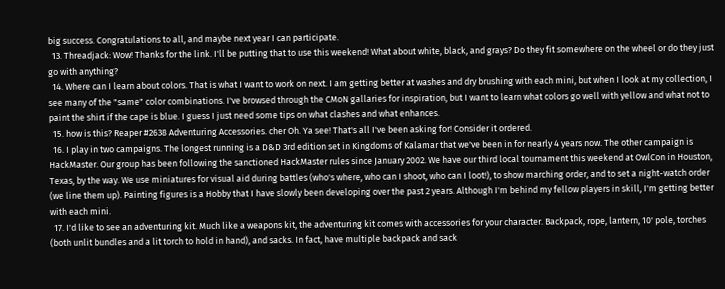big success. Congratulations to all, and maybe next year I can participate.
  13. Threadjack: Wow! Thanks for the link. I'll be putting that to use this weekend! What about white, black, and grays? Do they fit somewhere on the wheel or do they just go with anything?
  14. Where can I learn about colors. That is what I want to work on next. I am getting better at washes and dry brushing with each mini, but when I look at my collection, I see many of the "same" color combinations. I've browsed through the CMoN gallaries for inspiration, but I want to learn what colors go well with yellow and what not to paint the shirt if the cape is blue. I guess I just need some tips on what clashes and what enhances.
  15. how is this? Reaper #2638 Adventuring Accessories. cher Oh. Ya see! That's all I've been asking for! Consider it ordered.
  16. I play in two campaigns. The longest running is a D&D 3rd edition set in Kingdoms of Kalamar that we've been in for nearly 4 years now. The other campaign is HackMaster. Our group has been following the sanctioned HackMaster rules since January 2002. We have our third local tournament this weekend at OwlCon in Houston, Texas, by the way. We use miniatures for visual aid during battles (who's where, who can I shoot, who can I loot!), to show marching order, and to set a night-watch order (we line them up). Painting figures is a Hobby that I have slowly been developing over the past 2 years. Although I'm behind my fellow players in skill, I'm getting better with each mini.
  17. I'd like to see an adventuring kit. Much like a weapons kit, the adventuring kit comes with accessories for your character. Backpack, rope, lantern, 10' pole, torches (both unlit bundles and a lit torch to hold in hand), and sacks. In fact, have multiple backpack and sack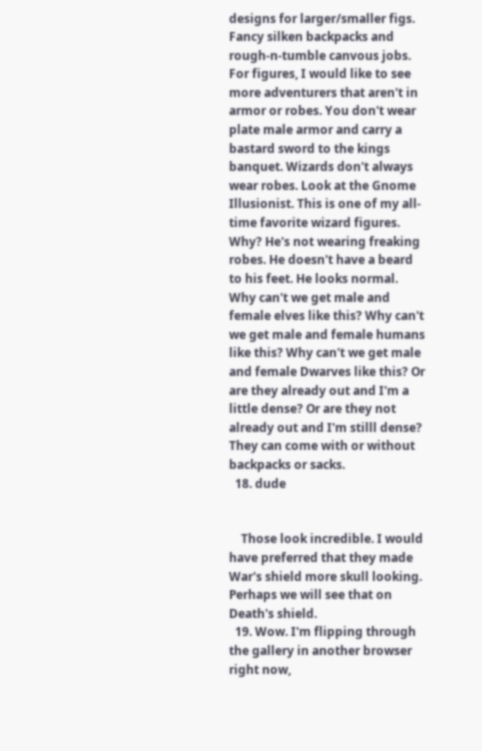designs for larger/smaller figs. Fancy silken backpacks and rough-n-tumble canvous jobs. For figures, I would like to see more adventurers that aren't in armor or robes. You don't wear plate male armor and carry a bastard sword to the kings banquet. Wizards don't always wear robes. Look at the Gnome Illusionist. This is one of my all-time favorite wizard figures. Why? He's not wearing freaking robes. He doesn't have a beard to his feet. He looks normal. Why can't we get male and female elves like this? Why can't we get male and female humans like this? Why can't we get male and female Dwarves like this? Or are they already out and I'm a little dense? Or are they not already out and I'm stilll dense? They can come with or without backpacks or sacks.
  18. dude


    Those look incredible. I would have preferred that they made War's shield more skull looking. Perhaps we will see that on Death's shield.
  19. Wow. I'm flipping through the gallery in another browser right now,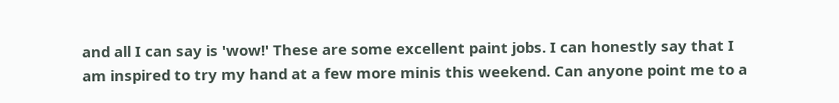and all I can say is 'wow!' These are some excellent paint jobs. I can honestly say that I am inspired to try my hand at a few more minis this weekend. Can anyone point me to a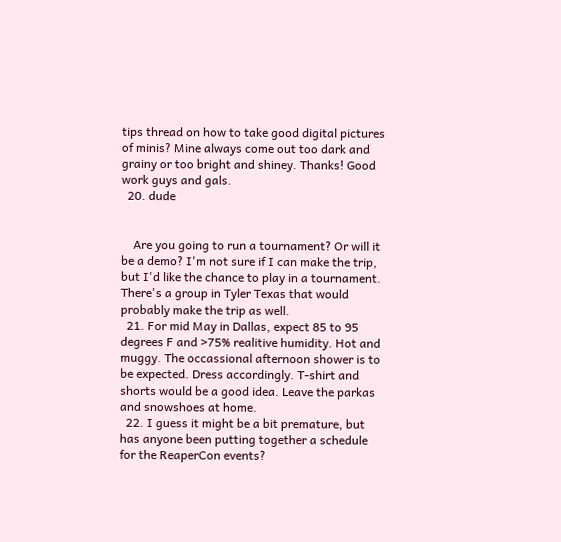tips thread on how to take good digital pictures of minis? Mine always come out too dark and grainy or too bright and shiney. Thanks! Good work guys and gals.
  20. dude


    Are you going to run a tournament? Or will it be a demo? I'm not sure if I can make the trip, but I'd like the chance to play in a tournament. There's a group in Tyler Texas that would probably make the trip as well.
  21. For mid May in Dallas, expect 85 to 95 degrees F and >75% realitive humidity. Hot and muggy. The occassional afternoon shower is to be expected. Dress accordingly. T-shirt and shorts would be a good idea. Leave the parkas and snowshoes at home.
  22. I guess it might be a bit premature, but has anyone been putting together a schedule for the ReaperCon events?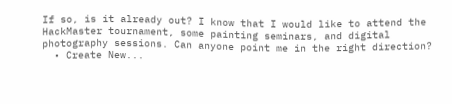If so, is it already out? I know that I would like to attend the HackMaster tournament, some painting seminars, and digital photography sessions. Can anyone point me in the right direction?
  • Create New...